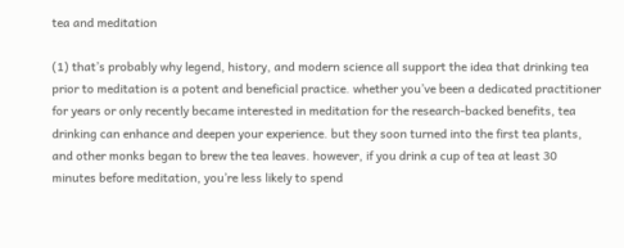tea and meditation

(1) that’s probably why legend, history, and modern science all support the idea that drinking tea prior to meditation is a potent and beneficial practice. whether you’ve been a dedicated practitioner for years or only recently became interested in meditation for the research-backed benefits, tea drinking can enhance and deepen your experience. but they soon turned into the first tea plants, and other monks began to brew the tea leaves. however, if you drink a cup of tea at least 30 minutes before meditation, you’re less likely to spend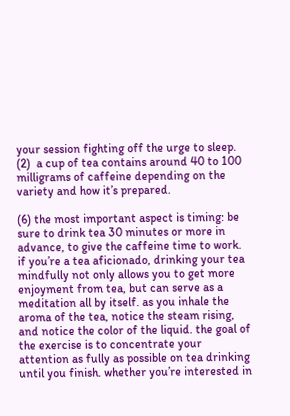your session fighting off the urge to sleep. (2)  a cup of tea contains around 40 to 100 milligrams of caffeine depending on the variety and how it’s prepared.

(6) the most important aspect is timing: be sure to drink tea 30 minutes or more in advance, to give the caffeine time to work. if you’re a tea aficionado, drinking your tea mindfully not only allows you to get more enjoyment from tea, but can serve as a meditation all by itself. as you inhale the aroma of the tea, notice the steam rising, and notice the color of the liquid. the goal of the exercise is to concentrate your attention as fully as possible on tea drinking until you finish. whether you’re interested in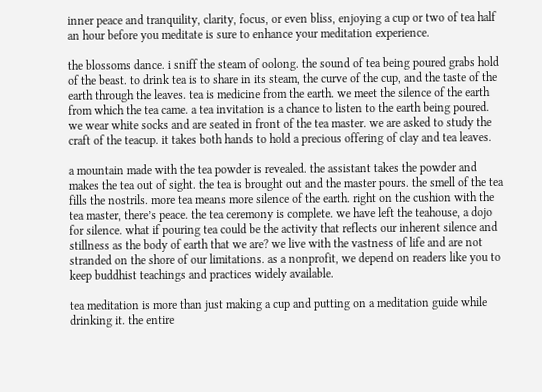inner peace and tranquility, clarity, focus, or even bliss, enjoying a cup or two of tea half an hour before you meditate is sure to enhance your meditation experience.

the blossoms dance. i sniff the steam of oolong. the sound of tea being poured grabs hold of the beast. to drink tea is to share in its steam, the curve of the cup, and the taste of the earth through the leaves. tea is medicine from the earth. we meet the silence of the earth from which the tea came. a tea invitation is a chance to listen to the earth being poured. we wear white socks and are seated in front of the tea master. we are asked to study the craft of the teacup. it takes both hands to hold a precious offering of clay and tea leaves.

a mountain made with the tea powder is revealed. the assistant takes the powder and makes the tea out of sight. the tea is brought out and the master pours. the smell of the tea fills the nostrils. more tea means more silence of the earth. right on the cushion with the tea master, there’s peace. the tea ceremony is complete. we have left the teahouse, a dojo for silence. what if pouring tea could be the activity that reflects our inherent silence and stillness as the body of earth that we are? we live with the vastness of life and are not stranded on the shore of our limitations. as a nonprofit, we depend on readers like you to keep buddhist teachings and practices widely available.

tea meditation is more than just making a cup and putting on a meditation guide while drinking it. the entire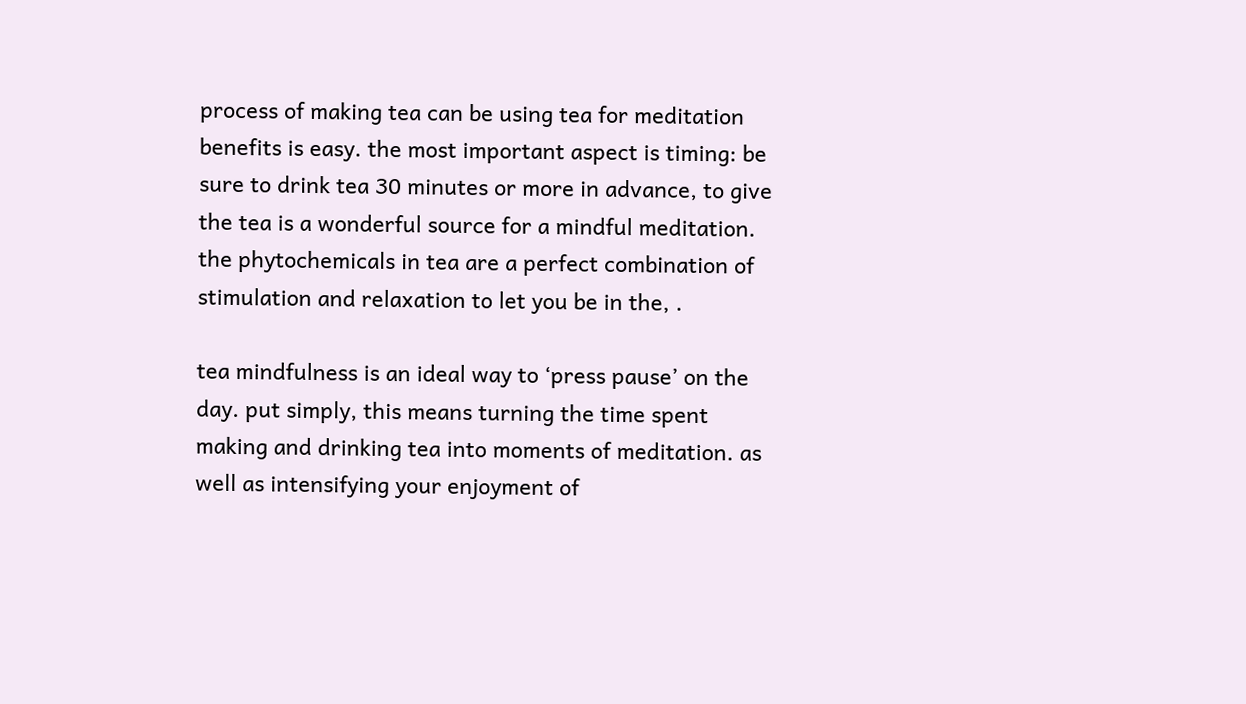process of making tea can be using tea for meditation benefits is easy. the most important aspect is timing: be sure to drink tea 30 minutes or more in advance, to give the tea is a wonderful source for a mindful meditation. the phytochemicals in tea are a perfect combination of stimulation and relaxation to let you be in the, .

tea mindfulness is an ideal way to ‘press pause’ on the day. put simply, this means turning the time spent making and drinking tea into moments of meditation. as well as intensifying your enjoyment of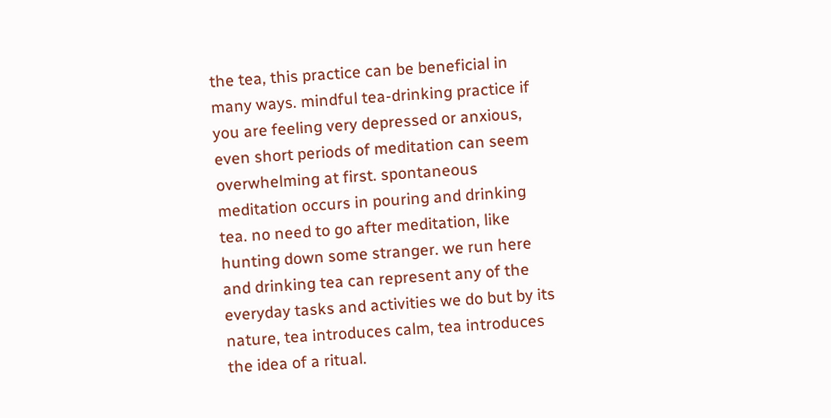the tea, this practice can be beneficial in many ways. mindful tea-drinking practice if you are feeling very depressed or anxious, even short periods of meditation can seem overwhelming at first. spontaneous meditation occurs in pouring and drinking tea. no need to go after meditation, like hunting down some stranger. we run here and drinking tea can represent any of the everyday tasks and activities we do but by its nature, tea introduces calm, tea introduces the idea of a ritual.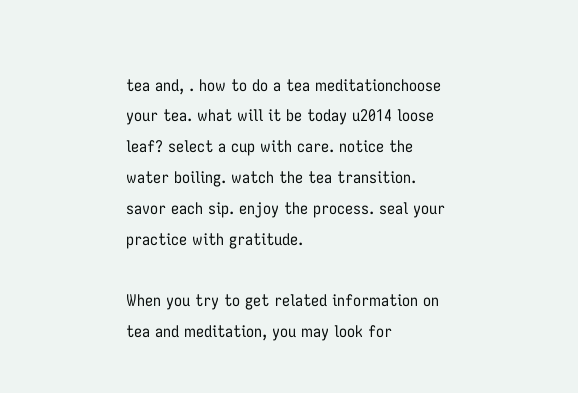tea and, . how to do a tea meditationchoose your tea. what will it be today u2014 loose leaf? select a cup with care. notice the water boiling. watch the tea transition. savor each sip. enjoy the process. seal your practice with gratitude.

When you try to get related information on tea and meditation, you may look for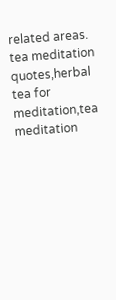related areas. tea meditation quotes,herbal tea for meditation,tea meditation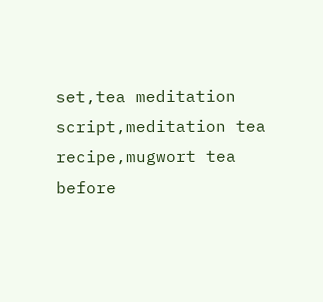set,tea meditation script,meditation tea recipe,mugwort tea before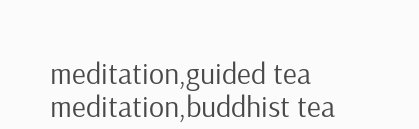meditation,guided tea meditation,buddhist tea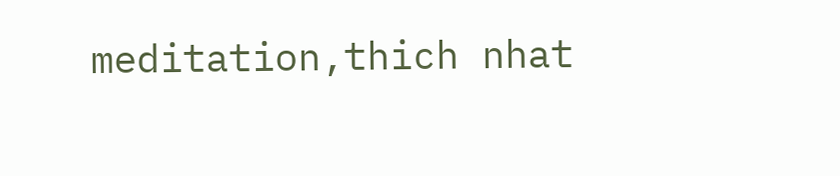meditation,thich nhat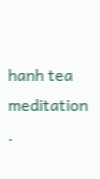hanh tea meditation .